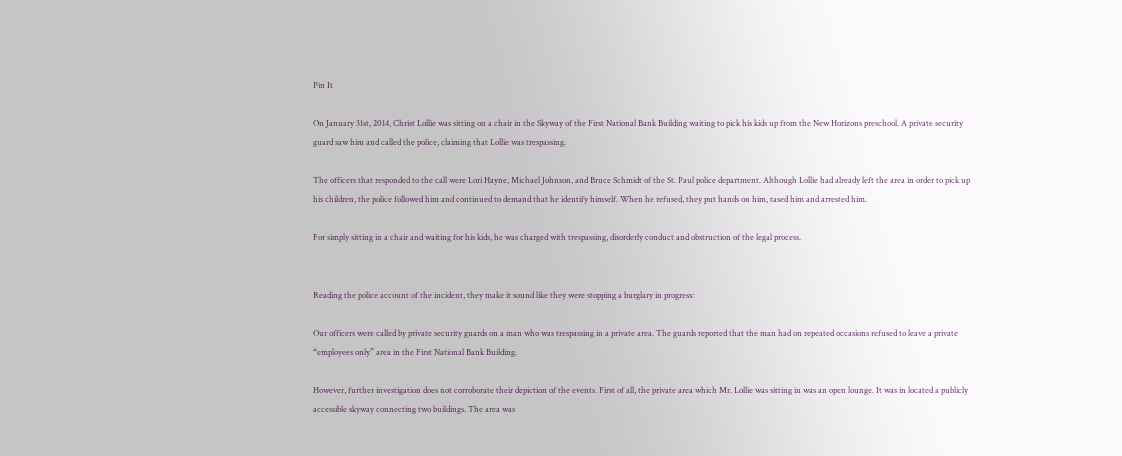Pin It

On January 31st, 2014, Christ Lollie was sitting on a chair in the Skyway of the First National Bank Building waiting to pick his kids up from the New Horizons preschool. A private security guard saw him and called the police, claiming that Lollie was trespassing.

The officers that responded to the call were Lori Hayne, Michael Johnson, and Bruce Schmidt of the St. Paul police department. Although Lollie had already left the area in order to pick up his children, the police followed him and continued to demand that he identify himself. When he refused, they put hands on him, tased him and arrested him.

For simply sitting in a chair and waiting for his kids, he was charged with trespassing, disorderly conduct and obstruction of the legal process.


Reading the police account of the incident, they make it sound like they were stopping a burglary in progress:

Our officers were called by private security guards on a man who was trespassing in a private area. The guards reported that the man had on repeated occasions refused to leave a private “employees only” area in the First National Bank Building.

However, further investigation does not corroborate their depiction of the events. First of all, the private area which Mr. Lollie was sitting in was an open lounge. It was in located a publicly accessible skyway connecting two buildings. The area was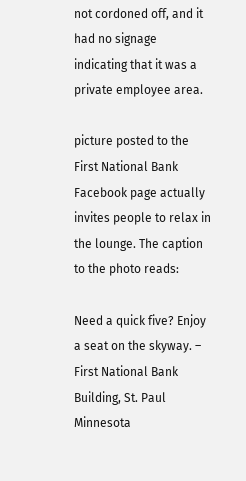not cordoned off, and it had no signage indicating that it was a private employee area.

picture posted to the First National Bank Facebook page actually invites people to relax in the lounge. The caption to the photo reads:

Need a quick five? Enjoy a seat on the skyway. – First National Bank Building, St. Paul Minnesota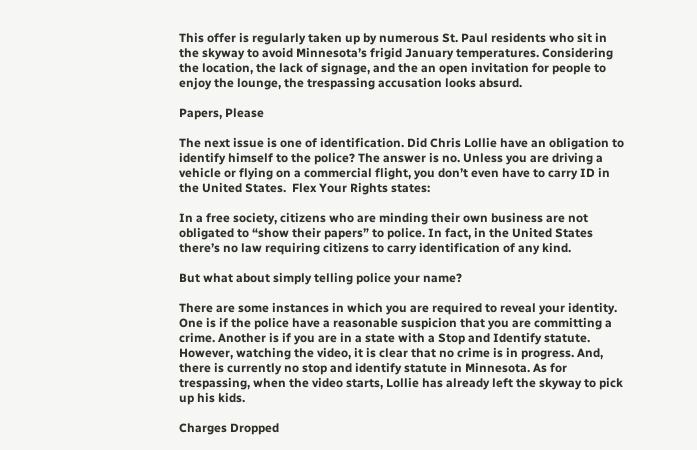This offer is regularly taken up by numerous St. Paul residents who sit in the skyway to avoid Minnesota’s frigid January temperatures. Considering the location, the lack of signage, and the an open invitation for people to enjoy the lounge, the trespassing accusation looks absurd.

Papers, Please

The next issue is one of identification. Did Chris Lollie have an obligation to identify himself to the police? The answer is no. Unless you are driving a vehicle or flying on a commercial flight, you don’t even have to carry ID in the United States.  Flex Your Rights states:

In a free society, citizens who are minding their own business are not obligated to “show their papers” to police. In fact, in the United States there’s no law requiring citizens to carry identification of any kind.

But what about simply telling police your name?

There are some instances in which you are required to reveal your identity.  One is if the police have a reasonable suspicion that you are committing a crime. Another is if you are in a state with a Stop and Identify statute. However, watching the video, it is clear that no crime is in progress. And, there is currently no stop and identify statute in Minnesota. As for trespassing, when the video starts, Lollie has already left the skyway to pick up his kids.

Charges Dropped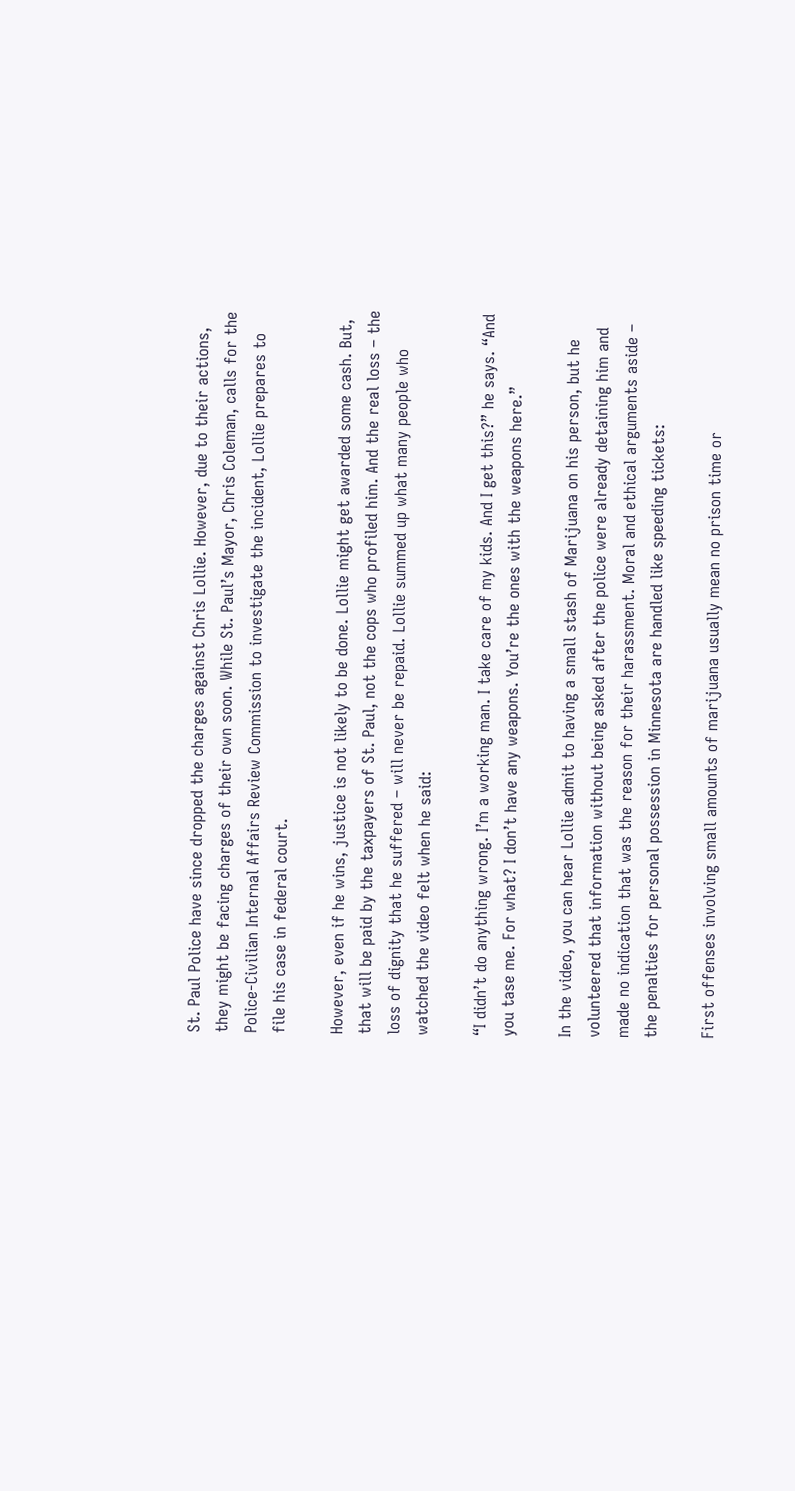St. Paul Police have since dropped the charges against Chris Lollie. However, due to their actions, they might be facing charges of their own soon. While St. Paul’s Mayor, Chris Coleman, calls for the Police-Civilian Internal Affairs Review Commission to investigate the incident, Lollie prepares to file his case in federal court.

However, even if he wins, justice is not likely to be done. Lollie might get awarded some cash. But, that will be paid by the taxpayers of St. Paul, not the cops who profiled him. And the real loss – the loss of dignity that he suffered – will never be repaid. Lollie summed up what many people who watched the video felt when he said:

“I didn’t do anything wrong. I’m a working man. I take care of my kids. And I get this?” he says. “And you tase me. For what? I don’t have any weapons. You’re the ones with the weapons here.”

In the video, you can hear Lollie admit to having a small stash of Marijuana on his person, but he volunteered that information without being asked after the police were already detaining him and made no indication that was the reason for their harassment. Moral and ethical arguments aside – the penalties for personal possession in Minnesota are handled like speeding tickets:

First offenses involving small amounts of marijuana usually mean no prison time or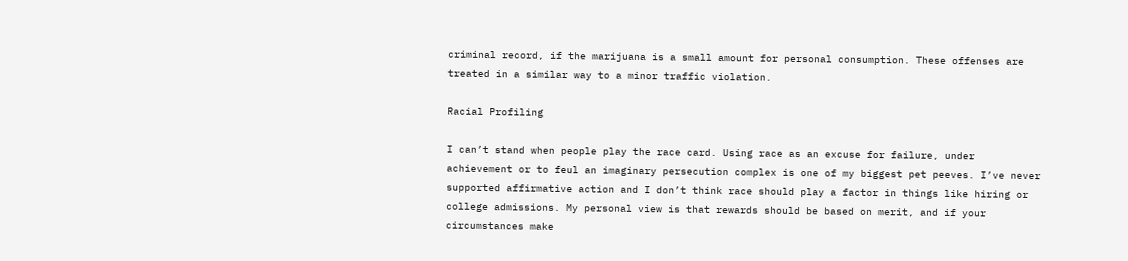criminal record, if the marijuana is a small amount for personal consumption. These offenses are treated in a similar way to a minor traffic violation.

Racial Profiling

I can’t stand when people play the race card. Using race as an excuse for failure, under achievement or to feul an imaginary persecution complex is one of my biggest pet peeves. I’ve never supported affirmative action and I don’t think race should play a factor in things like hiring or college admissions. My personal view is that rewards should be based on merit, and if your circumstances make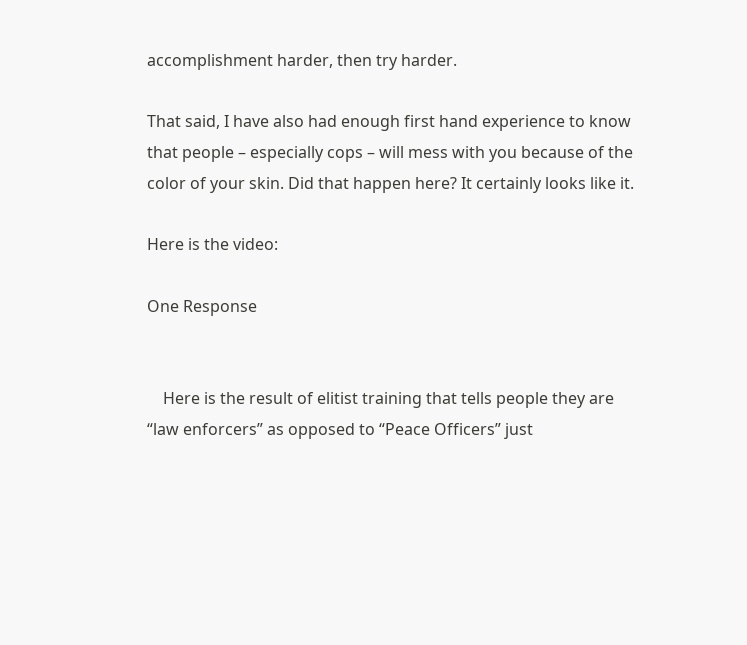accomplishment harder, then try harder.

That said, I have also had enough first hand experience to know that people – especially cops – will mess with you because of the color of your skin. Did that happen here? It certainly looks like it.

Here is the video:

One Response


    Here is the result of elitist training that tells people they are “law enforcers” as opposed to “Peace Officers” just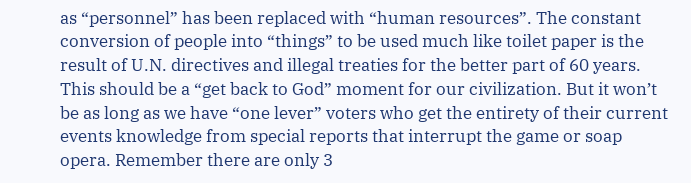as “personnel” has been replaced with “human resources”. The constant conversion of people into “things” to be used much like toilet paper is the result of U.N. directives and illegal treaties for the better part of 60 years. This should be a “get back to God” moment for our civilization. But it won’t be as long as we have “one lever” voters who get the entirety of their current events knowledge from special reports that interrupt the game or soap opera. Remember there are only 3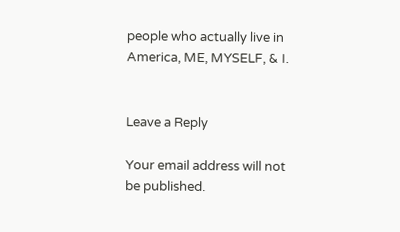people who actually live in America, ME, MYSELF, & I.


Leave a Reply

Your email address will not be published.